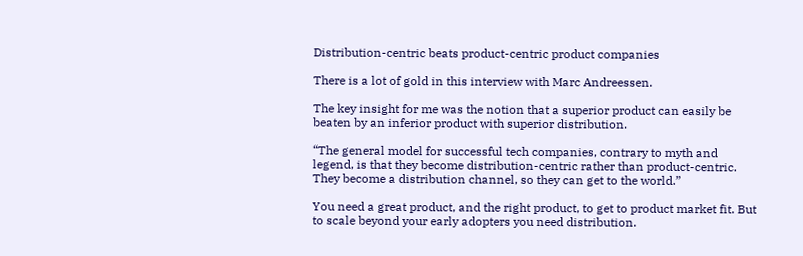Distribution-centric beats product-centric product companies

There is a lot of gold in this interview with Marc Andreessen.

The key insight for me was the notion that a superior product can easily be beaten by an inferior product with superior distribution.

“The general model for successful tech companies, contrary to myth and legend, is that they become distribution-centric rather than product-centric. They become a distribution channel, so they can get to the world.”

You need a great product, and the right product, to get to product market fit. But to scale beyond your early adopters you need distribution.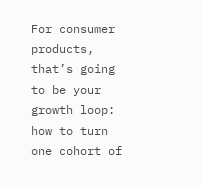For consumer products, that’s going to be your growth loop: how to turn one cohort of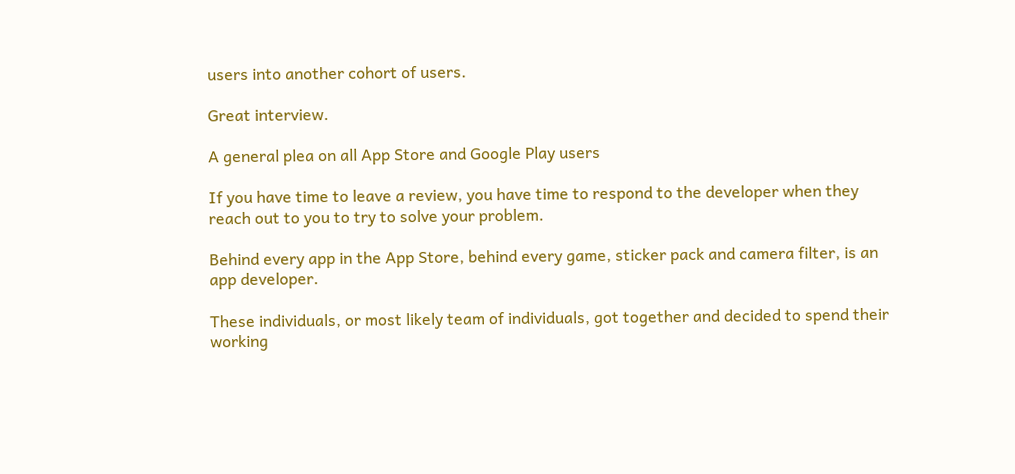users into another cohort of users.

Great interview.

A general plea on all App Store and Google Play users

If you have time to leave a review, you have time to respond to the developer when they reach out to you to try to solve your problem.

Behind every app in the App Store, behind every game, sticker pack and camera filter, is an app developer.

These individuals, or most likely team of individuals, got together and decided to spend their working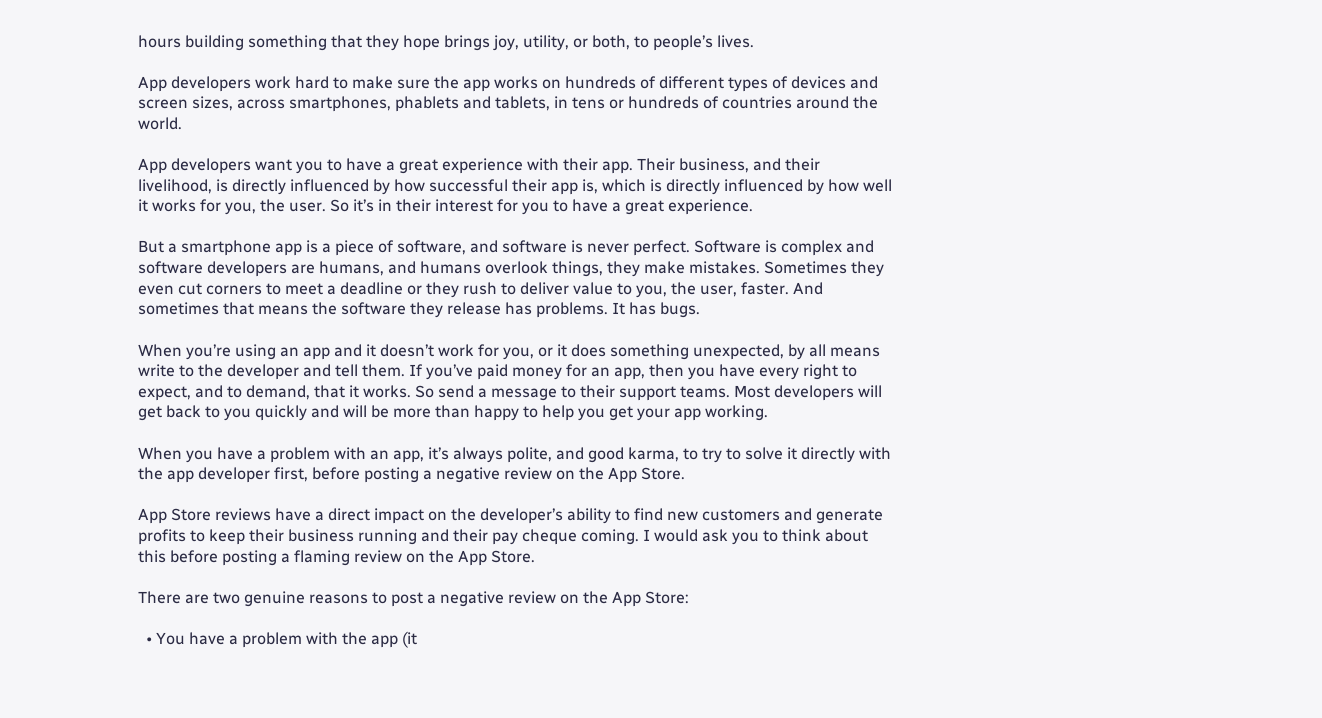hours building something that they hope brings joy, utility, or both, to people’s lives.

App developers work hard to make sure the app works on hundreds of different types of devices and screen sizes, across smartphones, phablets and tablets, in tens or hundreds of countries around the world.

App developers want you to have a great experience with their app. Their business, and their livelihood, is directly influenced by how successful their app is, which is directly influenced by how well it works for you, the user. So it’s in their interest for you to have a great experience.

But a smartphone app is a piece of software, and software is never perfect. Software is complex and software developers are humans, and humans overlook things, they make mistakes. Sometimes they even cut corners to meet a deadline or they rush to deliver value to you, the user, faster. And sometimes that means the software they release has problems. It has bugs.

When you’re using an app and it doesn’t work for you, or it does something unexpected, by all means write to the developer and tell them. If you’ve paid money for an app, then you have every right to expect, and to demand, that it works. So send a message to their support teams. Most developers will get back to you quickly and will be more than happy to help you get your app working.

When you have a problem with an app, it’s always polite, and good karma, to try to solve it directly with the app developer first, before posting a negative review on the App Store.

App Store reviews have a direct impact on the developer’s ability to find new customers and generate profits to keep their business running and their pay cheque coming. I would ask you to think about this before posting a flaming review on the App Store.

There are two genuine reasons to post a negative review on the App Store:

  • You have a problem with the app (it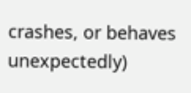crashes, or behaves unexpectedly)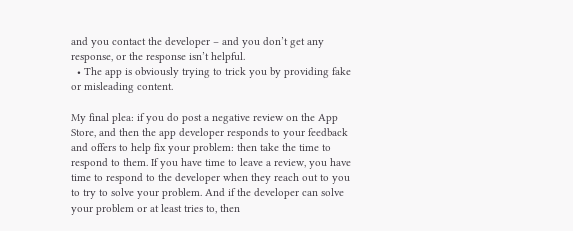and you contact the developer – and you don’t get any response, or the response isn’t helpful.
  • The app is obviously trying to trick you by providing fake or misleading content.

My final plea: if you do post a negative review on the App Store, and then the app developer responds to your feedback and offers to help fix your problem: then take the time to respond to them. If you have time to leave a review, you have time to respond to the developer when they reach out to you to try to solve your problem. And if the developer can solve your problem or at least tries to, then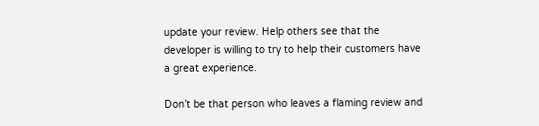update your review. Help others see that the developer is willing to try to help their customers have a great experience.

Don’t be that person who leaves a flaming review and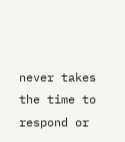never takes the time to respond or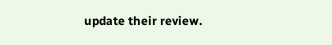update their review.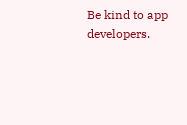Be kind to app developers.